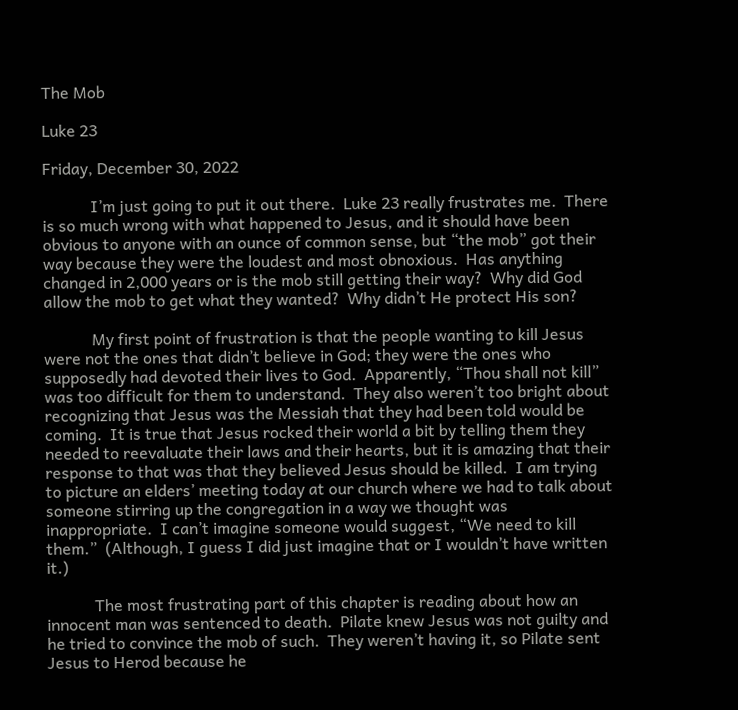The Mob

Luke 23

Friday, December 30, 2022

            I’m just going to put it out there.  Luke 23 really frustrates me.  There is so much wrong with what happened to Jesus, and it should have been obvious to anyone with an ounce of common sense, but “the mob” got their way because they were the loudest and most obnoxious.  Has anything changed in 2,000 years or is the mob still getting their way?  Why did God allow the mob to get what they wanted?  Why didn’t He protect His son?

            My first point of frustration is that the people wanting to kill Jesus were not the ones that didn’t believe in God; they were the ones who supposedly had devoted their lives to God.  Apparently, “Thou shall not kill” was too difficult for them to understand.  They also weren’t too bright about recognizing that Jesus was the Messiah that they had been told would be coming.  It is true that Jesus rocked their world a bit by telling them they needed to reevaluate their laws and their hearts, but it is amazing that their response to that was that they believed Jesus should be killed.  I am trying to picture an elders’ meeting today at our church where we had to talk about someone stirring up the congregation in a way we thought was inappropriate.  I can’t imagine someone would suggest, “We need to kill them.”  (Although, I guess I did just imagine that or I wouldn’t have written it.)

            The most frustrating part of this chapter is reading about how an innocent man was sentenced to death.  Pilate knew Jesus was not guilty and he tried to convince the mob of such.  They weren’t having it, so Pilate sent Jesus to Herod because he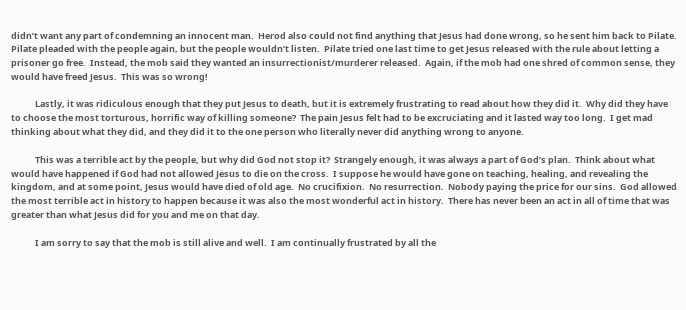didn’t want any part of condemning an innocent man.  Herod also could not find anything that Jesus had done wrong, so he sent him back to Pilate.  Pilate pleaded with the people again, but the people wouldn’t listen.  Pilate tried one last time to get Jesus released with the rule about letting a prisoner go free.  Instead, the mob said they wanted an insurrectionist/murderer released.  Again, if the mob had one shred of common sense, they would have freed Jesus.  This was so wrong!

            Lastly, it was ridiculous enough that they put Jesus to death, but it is extremely frustrating to read about how they did it.  Why did they have to choose the most torturous, horrific way of killing someone?  The pain Jesus felt had to be excruciating and it lasted way too long.  I get mad thinking about what they did, and they did it to the one person who literally never did anything wrong to anyone.

            This was a terrible act by the people, but why did God not stop it?  Strangely enough, it was always a part of God’s plan.  Think about what would have happened if God had not allowed Jesus to die on the cross.  I suppose he would have gone on teaching, healing, and revealing the kingdom, and at some point, Jesus would have died of old age.  No crucifixion.  No resurrection.  Nobody paying the price for our sins.  God allowed the most terrible act in history to happen because it was also the most wonderful act in history.  There has never been an act in all of time that was greater than what Jesus did for you and me on that day.

            I am sorry to say that the mob is still alive and well.  I am continually frustrated by all the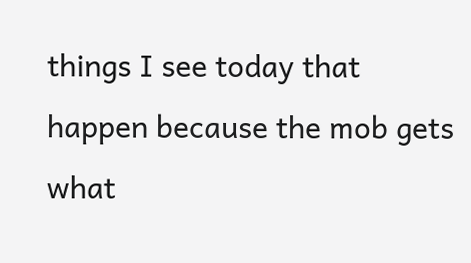things I see today that happen because the mob gets what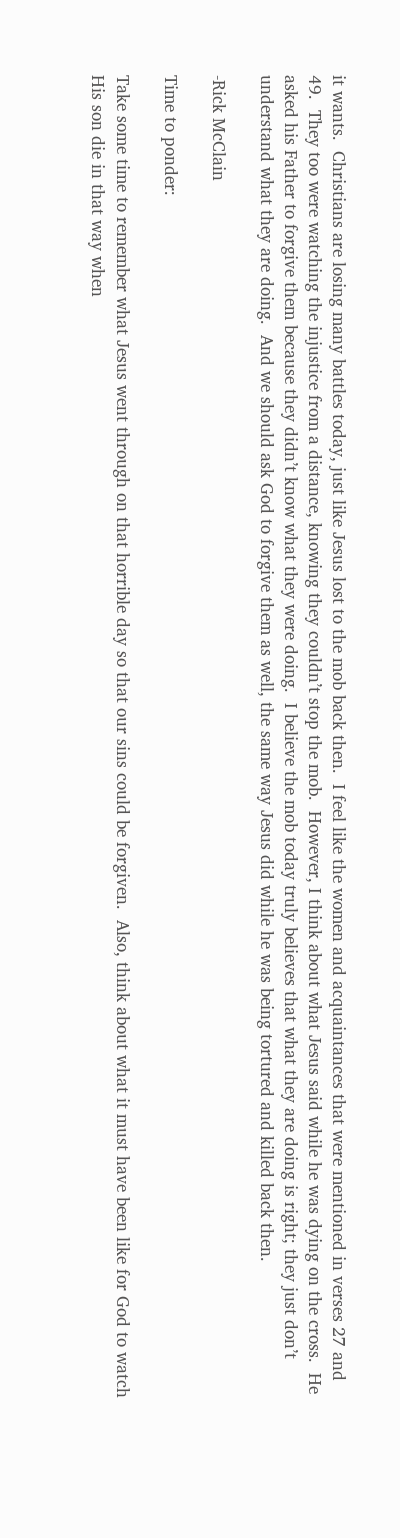it wants.  Christians are losing many battles today, just like Jesus lost to the mob back then.  I feel like the women and acquaintances that were mentioned in verses 27 and 49.  They too were watching the injustice from a distance, knowing they couldn’t stop the mob.  However, I think about what Jesus said while he was dying on the cross.  He asked his Father to forgive them because they didn’t know what they were doing.  I believe the mob today truly believes that what they are doing is right; they just don’t understand what they are doing.  And we should ask God to forgive them as well, the same way Jesus did while he was being tortured and killed back then.

-Rick McClain

Time to ponder:

Take some time to remember what Jesus went through on that horrible day so that our sins could be forgiven.  Also, think about what it must have been like for God to watch His son die in that way when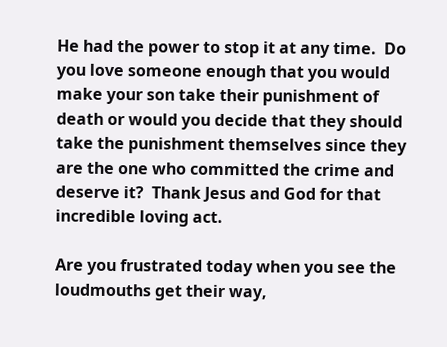He had the power to stop it at any time.  Do you love someone enough that you would make your son take their punishment of death or would you decide that they should take the punishment themselves since they are the one who committed the crime and deserve it?  Thank Jesus and God for that incredible loving act.

Are you frustrated today when you see the loudmouths get their way,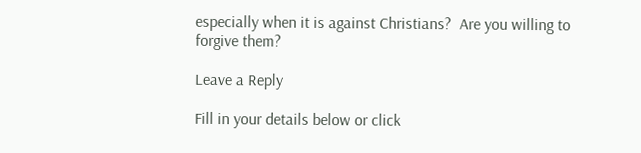especially when it is against Christians?  Are you willing to forgive them?

Leave a Reply

Fill in your details below or click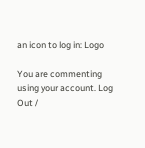an icon to log in: Logo

You are commenting using your account. Log Out /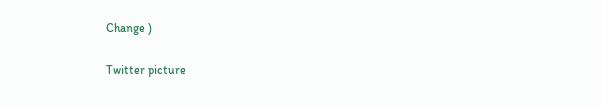Change )

Twitter picture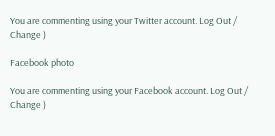You are commenting using your Twitter account. Log Out /  Change )

Facebook photo

You are commenting using your Facebook account. Log Out /  Change )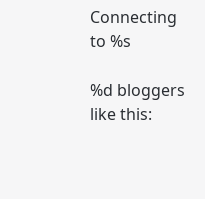Connecting to %s

%d bloggers like this: